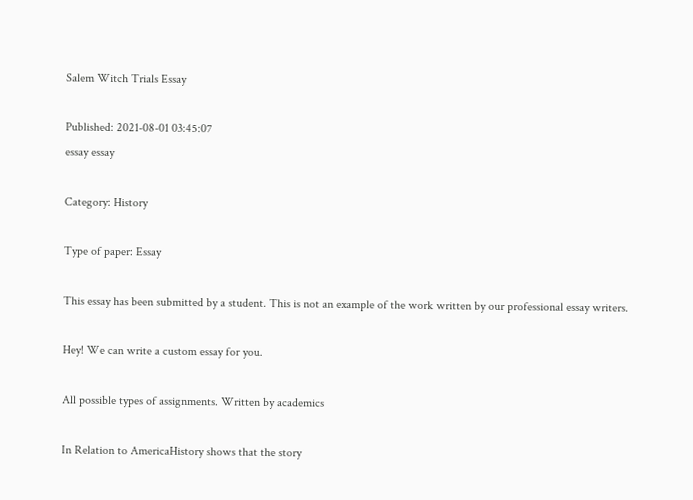Salem Witch Trials Essay

Published: 2021-08-01 03:45:07
essay essay

Category: History

Type of paper: Essay

This essay has been submitted by a student. This is not an example of the work written by our professional essay writers.

Hey! We can write a custom essay for you.

All possible types of assignments. Written by academics

In Relation to AmericaHistory shows that the story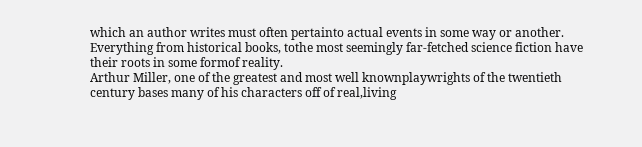which an author writes must often pertainto actual events in some way or another. Everything from historical books, tothe most seemingly far-fetched science fiction have their roots in some formof reality.
Arthur Miller, one of the greatest and most well knownplaywrights of the twentieth century bases many of his characters off of real,living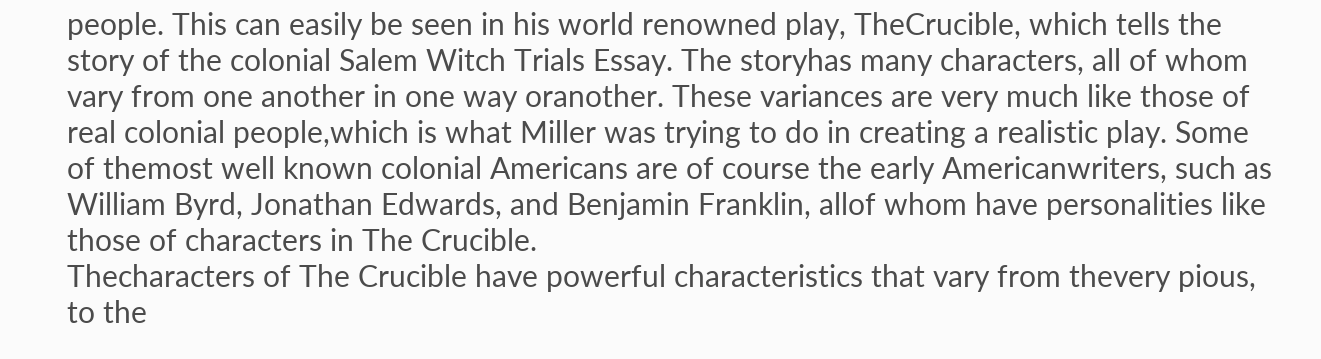people. This can easily be seen in his world renowned play, TheCrucible, which tells the story of the colonial Salem Witch Trials Essay. The storyhas many characters, all of whom vary from one another in one way oranother. These variances are very much like those of real colonial people,which is what Miller was trying to do in creating a realistic play. Some of themost well known colonial Americans are of course the early Americanwriters, such as William Byrd, Jonathan Edwards, and Benjamin Franklin, allof whom have personalities like those of characters in The Crucible.
Thecharacters of The Crucible have powerful characteristics that vary from thevery pious, to the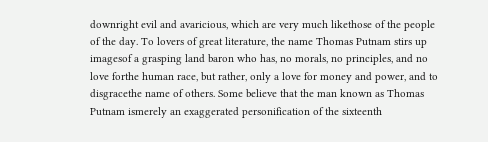downright evil and avaricious, which are very much likethose of the people of the day. To lovers of great literature, the name Thomas Putnam stirs up imagesof a grasping land baron who has, no morals, no principles, and no love forthe human race, but rather, only a love for money and power, and to disgracethe name of others. Some believe that the man known as Thomas Putnam ismerely an exaggerated personification of the sixteenth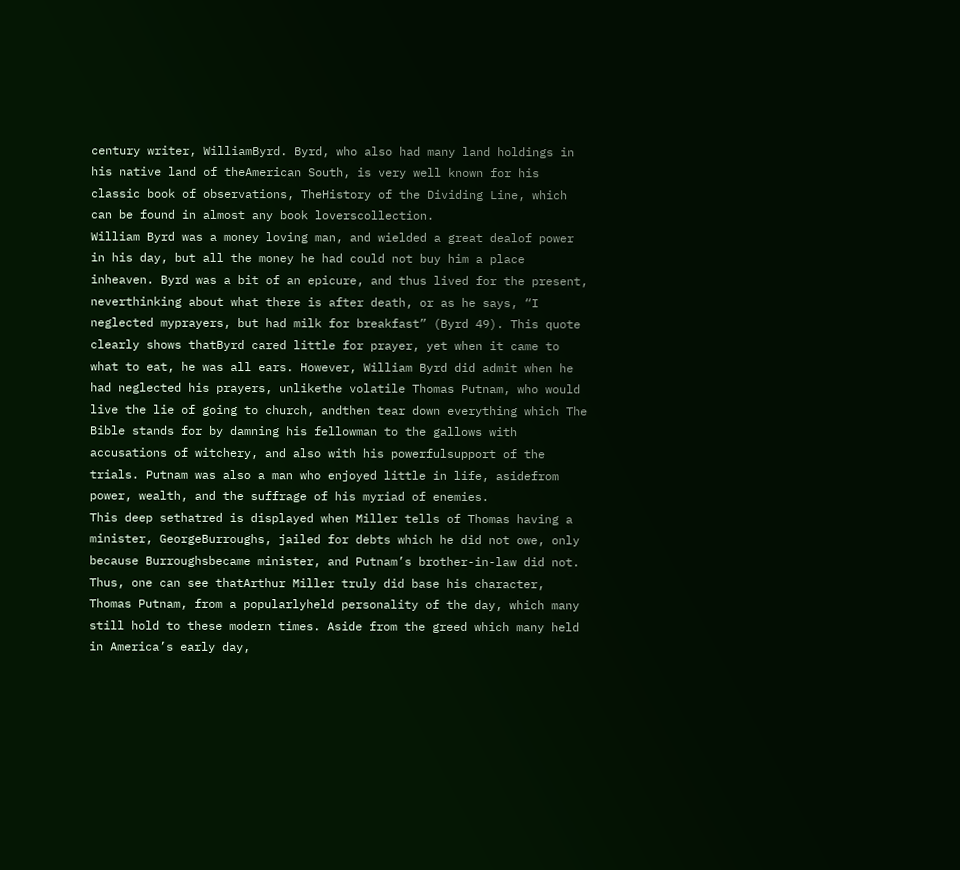century writer, WilliamByrd. Byrd, who also had many land holdings in his native land of theAmerican South, is very well known for his classic book of observations, TheHistory of the Dividing Line, which can be found in almost any book loverscollection.
William Byrd was a money loving man, and wielded a great dealof power in his day, but all the money he had could not buy him a place inheaven. Byrd was a bit of an epicure, and thus lived for the present, neverthinking about what there is after death, or as he says, “I neglected myprayers, but had milk for breakfast” (Byrd 49). This quote clearly shows thatByrd cared little for prayer, yet when it came to what to eat, he was all ears. However, William Byrd did admit when he had neglected his prayers, unlikethe volatile Thomas Putnam, who would live the lie of going to church, andthen tear down everything which The Bible stands for by damning his fellowman to the gallows with accusations of witchery, and also with his powerfulsupport of the trials. Putnam was also a man who enjoyed little in life, asidefrom power, wealth, and the suffrage of his myriad of enemies.
This deep sethatred is displayed when Miller tells of Thomas having a minister, GeorgeBurroughs, jailed for debts which he did not owe, only because Burroughsbecame minister, and Putnam’s brother-in-law did not. Thus, one can see thatArthur Miller truly did base his character, Thomas Putnam, from a popularlyheld personality of the day, which many still hold to these modern times. Aside from the greed which many held in America’s early day,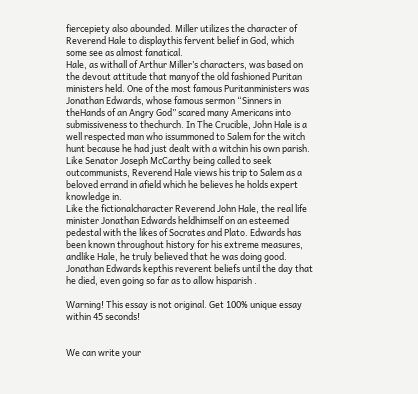fiercepiety also abounded. Miller utilizes the character of Reverend Hale to displaythis fervent belief in God, which some see as almost fanatical.
Hale, as withall of Arthur Miller’s characters, was based on the devout attitude that manyof the old fashioned Puritan ministers held. One of the most famous Puritanministers was Jonathan Edwards, whose famous sermon “Sinners in theHands of an Angry God” scared many Americans into submissiveness to thechurch. In The Crucible, John Hale is a well respected man who issummoned to Salem for the witch hunt because he had just dealt with a witchin his own parish. Like Senator Joseph McCarthy being called to seek outcommunists, Reverend Hale views his trip to Salem as a beloved errand in afield which he believes he holds expert knowledge in.
Like the fictionalcharacter Reverend John Hale, the real life minister Jonathan Edwards heldhimself on an esteemed pedestal with the likes of Socrates and Plato. Edwards has been known throughout history for his extreme measures, andlike Hale, he truly believed that he was doing good. Jonathan Edwards kepthis reverent beliefs until the day that he died, even going so far as to allow hisparish .

Warning! This essay is not original. Get 100% unique essay within 45 seconds!


We can write your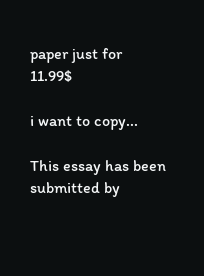paper just for 11.99$

i want to copy...

This essay has been submitted by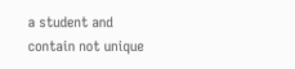a student and contain not unique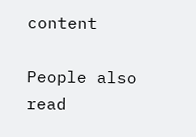content

People also read